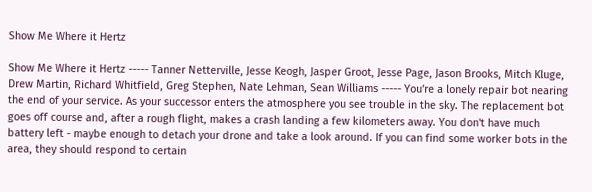Show Me Where it Hertz

Show Me Where it Hertz ----- Tanner Netterville, Jesse Keogh, Jasper Groot, Jesse Page, Jason Brooks, Mitch Kluge, Drew Martin, Richard Whitfield, Greg Stephen, Nate Lehman, Sean Williams ----- You're a lonely repair bot nearing the end of your service. As your successor enters the atmosphere you see trouble in the sky. The replacement bot goes off course and, after a rough flight, makes a crash landing a few kilometers away. You don't have much battery left - maybe enough to detach your drone and take a look around. If you can find some worker bots in the area, they should respond to certain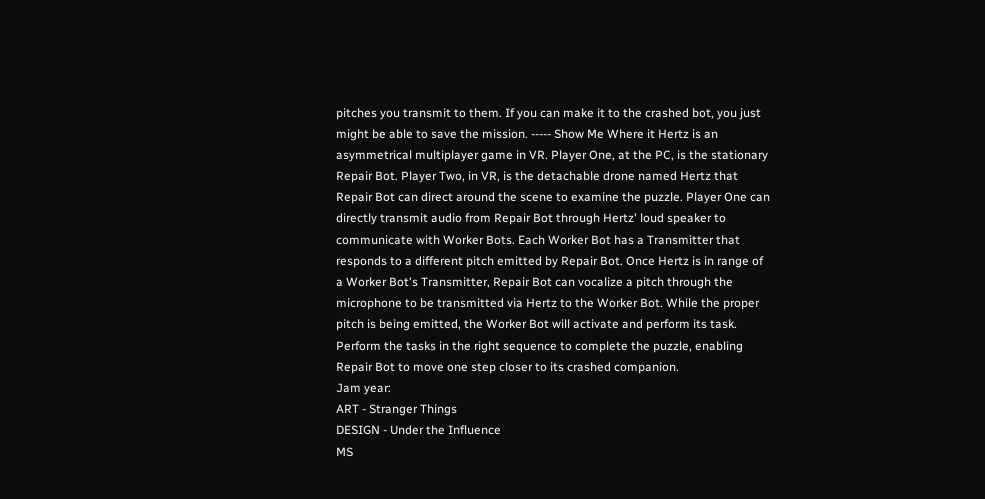pitches you transmit to them. If you can make it to the crashed bot, you just might be able to save the mission. ----- Show Me Where it Hertz is an asymmetrical multiplayer game in VR. Player One, at the PC, is the stationary Repair Bot. Player Two, in VR, is the detachable drone named Hertz that Repair Bot can direct around the scene to examine the puzzle. Player One can directly transmit audio from Repair Bot through Hertz' loud speaker to communicate with Worker Bots. Each Worker Bot has a Transmitter that responds to a different pitch emitted by Repair Bot. Once Hertz is in range of a Worker Bot's Transmitter, Repair Bot can vocalize a pitch through the microphone to be transmitted via Hertz to the Worker Bot. While the proper pitch is being emitted, the Worker Bot will activate and perform its task. Perform the tasks in the right sequence to complete the puzzle, enabling Repair Bot to move one step closer to its crashed companion.
Jam year:
ART - Stranger Things
DESIGN - Under the Influence
MS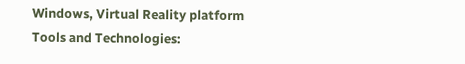Windows, Virtual Reality platform
Tools and Technologies: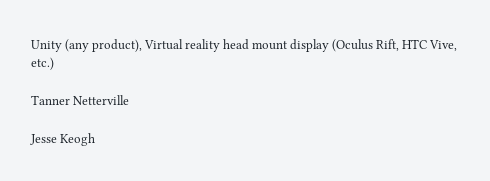Unity (any product), Virtual reality head mount display (Oculus Rift, HTC Vive, etc.)

Tanner Netterville

Jesse Keogh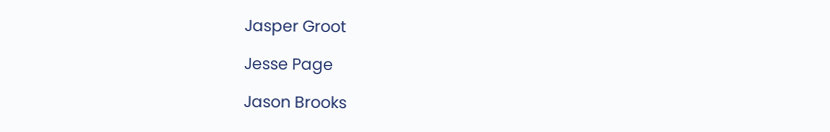Jasper Groot

Jesse Page

Jason Brooks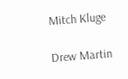Mitch Kluge

Drew Martin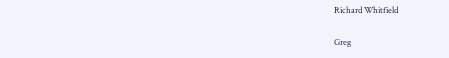Richard Whitfield

Greg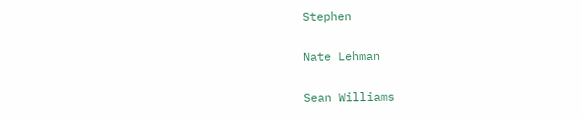Stephen

Nate Lehman

Sean Williams